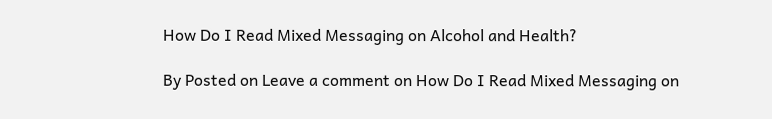How Do I Read Mixed Messaging on Alcohol and Health?

By Posted on Leave a comment on How Do I Read Mixed Messaging on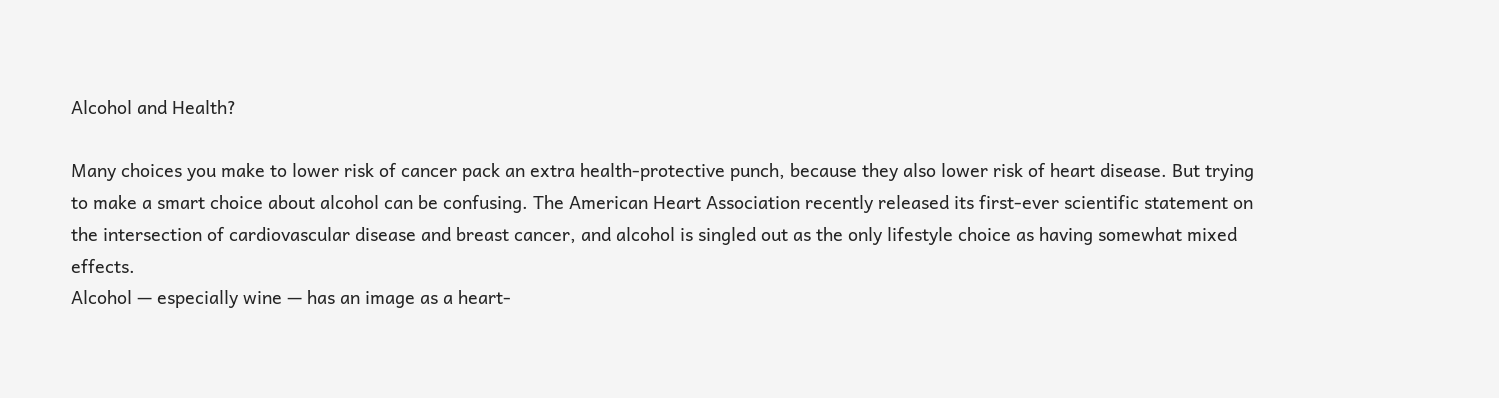Alcohol and Health?

Many choices you make to lower risk of cancer pack an extra health-protective punch, because they also lower risk of heart disease. But trying to make a smart choice about alcohol can be confusing. The American Heart Association recently released its first-ever scientific statement on the intersection of cardiovascular disease and breast cancer, and alcohol is singled out as the only lifestyle choice as having somewhat mixed effects.
Alcohol — especially wine — has an image as a heart-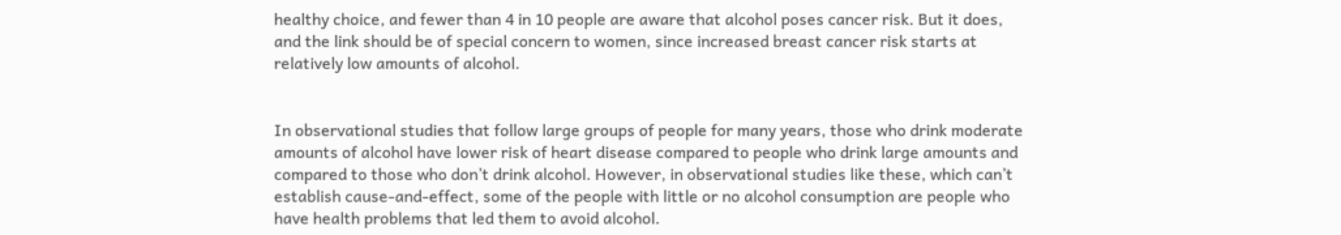healthy choice, and fewer than 4 in 10 people are aware that alcohol poses cancer risk. But it does, and the link should be of special concern to women, since increased breast cancer risk starts at relatively low amounts of alcohol.


In observational studies that follow large groups of people for many years, those who drink moderate amounts of alcohol have lower risk of heart disease compared to people who drink large amounts and compared to those who don’t drink alcohol. However, in observational studies like these, which can’t establish cause-and-effect, some of the people with little or no alcohol consumption are people who have health problems that led them to avoid alcohol.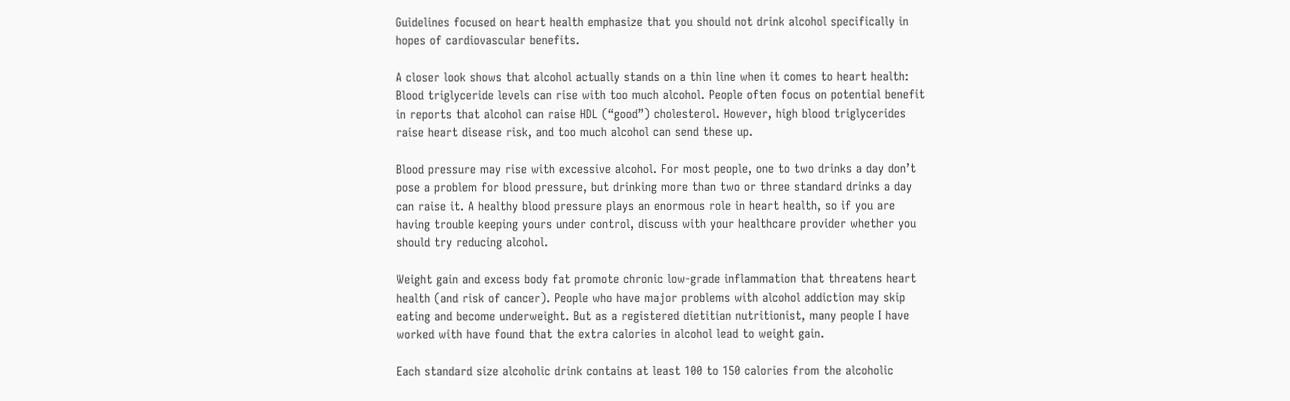Guidelines focused on heart health emphasize that you should not drink alcohol specifically in hopes of cardiovascular benefits.

A closer look shows that alcohol actually stands on a thin line when it comes to heart health: Blood triglyceride levels can rise with too much alcohol. People often focus on potential benefit in reports that alcohol can raise HDL (“good”) cholesterol. However, high blood triglycerides raise heart disease risk, and too much alcohol can send these up.

Blood pressure may rise with excessive alcohol. For most people, one to two drinks a day don’t pose a problem for blood pressure, but drinking more than two or three standard drinks a day can raise it. A healthy blood pressure plays an enormous role in heart health, so if you are having trouble keeping yours under control, discuss with your healthcare provider whether you should try reducing alcohol.

Weight gain and excess body fat promote chronic low-grade inflammation that threatens heart health (and risk of cancer). People who have major problems with alcohol addiction may skip eating and become underweight. But as a registered dietitian nutritionist, many people I have worked with have found that the extra calories in alcohol lead to weight gain.

Each standard size alcoholic drink contains at least 100 to 150 calories from the alcoholic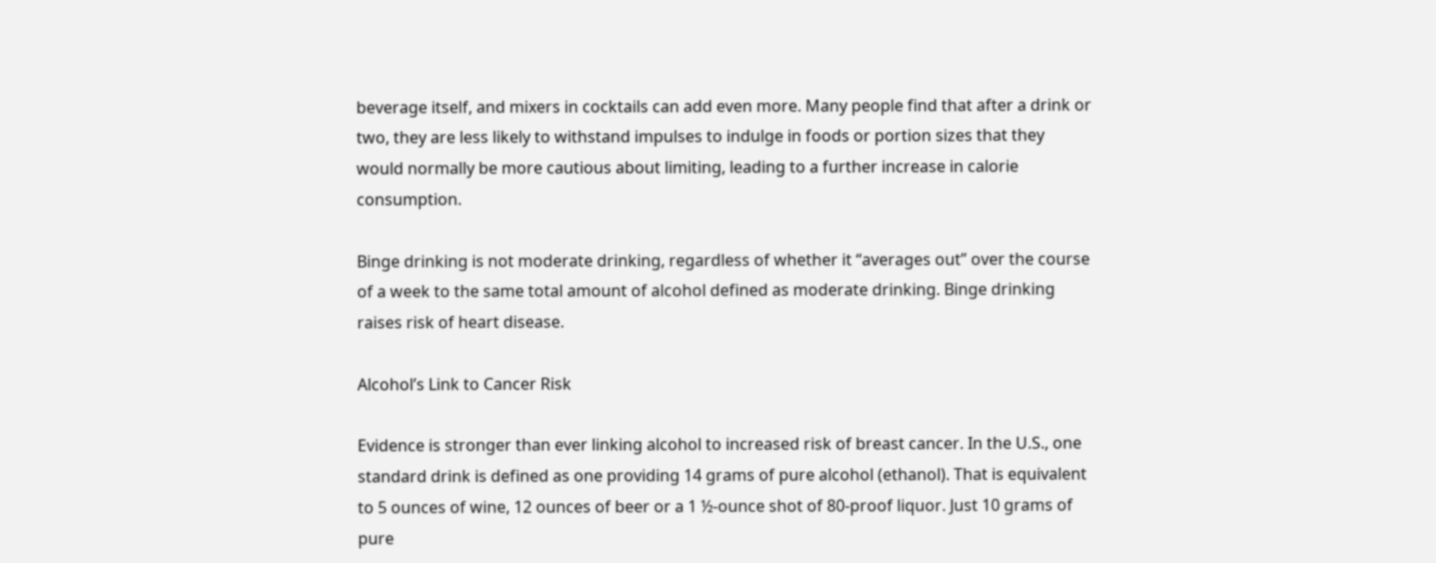beverage itself, and mixers in cocktails can add even more. Many people find that after a drink or two, they are less likely to withstand impulses to indulge in foods or portion sizes that they would normally be more cautious about limiting, leading to a further increase in calorie consumption.

Binge drinking is not moderate drinking, regardless of whether it “averages out” over the course of a week to the same total amount of alcohol defined as moderate drinking. Binge drinking raises risk of heart disease.

Alcohol’s Link to Cancer Risk

Evidence is stronger than ever linking alcohol to increased risk of breast cancer. In the U.S., one standard drink is defined as one providing 14 grams of pure alcohol (ethanol). That is equivalent to 5 ounces of wine, 12 ounces of beer or a 1 ½-ounce shot of 80-proof liquor. Just 10 grams of pure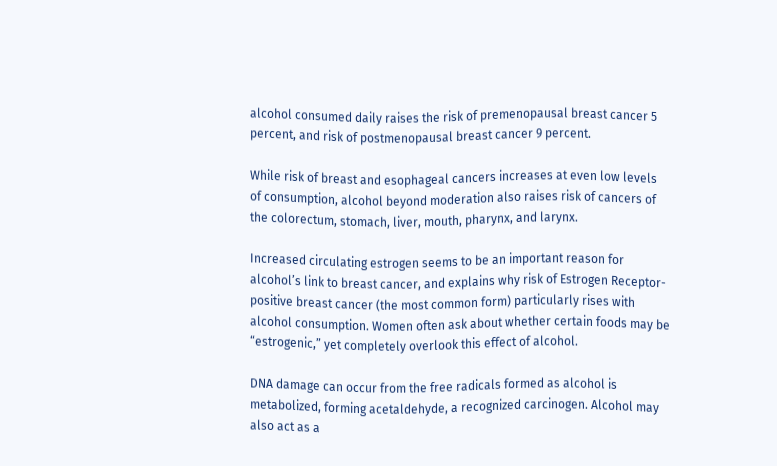alcohol consumed daily raises the risk of premenopausal breast cancer 5 percent, and risk of postmenopausal breast cancer 9 percent.

While risk of breast and esophageal cancers increases at even low levels of consumption, alcohol beyond moderation also raises risk of cancers of the colorectum, stomach, liver, mouth, pharynx, and larynx.

Increased circulating estrogen seems to be an important reason for alcohol’s link to breast cancer, and explains why risk of Estrogen Receptor-positive breast cancer (the most common form) particularly rises with alcohol consumption. Women often ask about whether certain foods may be “estrogenic,” yet completely overlook this effect of alcohol.

DNA damage can occur from the free radicals formed as alcohol is metabolized, forming acetaldehyde, a recognized carcinogen. Alcohol may also act as a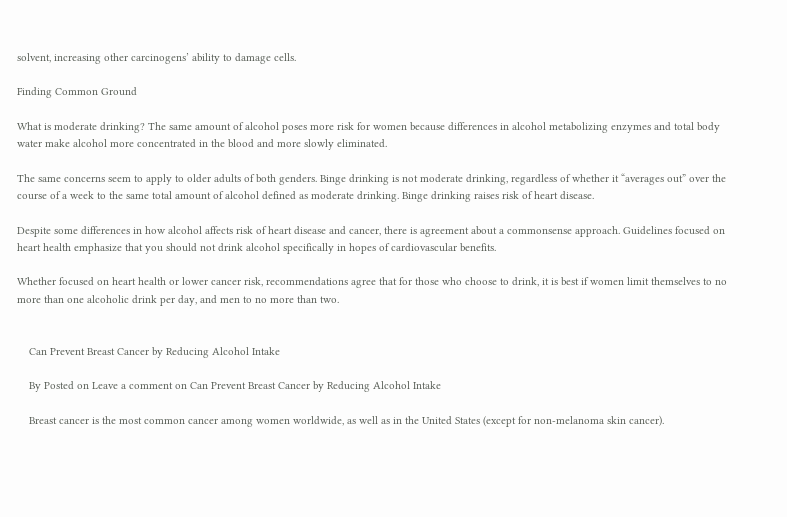solvent, increasing other carcinogens’ ability to damage cells.

Finding Common Ground

What is moderate drinking? The same amount of alcohol poses more risk for women because differences in alcohol metabolizing enzymes and total body water make alcohol more concentrated in the blood and more slowly eliminated.

The same concerns seem to apply to older adults of both genders. Binge drinking is not moderate drinking, regardless of whether it “averages out” over the course of a week to the same total amount of alcohol defined as moderate drinking. Binge drinking raises risk of heart disease.

Despite some differences in how alcohol affects risk of heart disease and cancer, there is agreement about a commonsense approach. Guidelines focused on heart health emphasize that you should not drink alcohol specifically in hopes of cardiovascular benefits.

Whether focused on heart health or lower cancer risk, recommendations agree that for those who choose to drink, it is best if women limit themselves to no more than one alcoholic drink per day, and men to no more than two.


    Can Prevent Breast Cancer by Reducing Alcohol Intake

    By Posted on Leave a comment on Can Prevent Breast Cancer by Reducing Alcohol Intake

    Breast cancer is the most common cancer among women worldwide, as well as in the United States (except for non-melanoma skin cancer).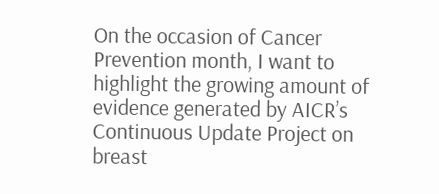On the occasion of Cancer Prevention month, I want to highlight the growing amount of evidence generated by AICR’s Continuous Update Project on breast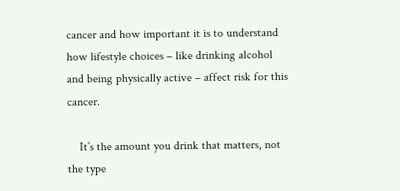cancer and how important it is to understand how lifestyle choices – like drinking alcohol and being physically active – affect risk for this cancer.

    It’s the amount you drink that matters, not the type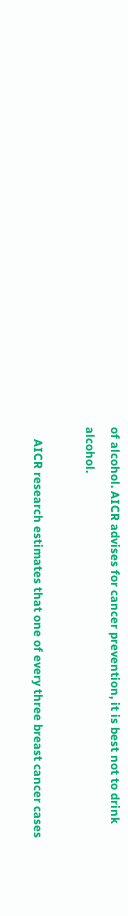of alcohol. AICR advises for cancer prevention, it is best not to drink alcohol.

    AICR research estimates that one of every three breast cancer cases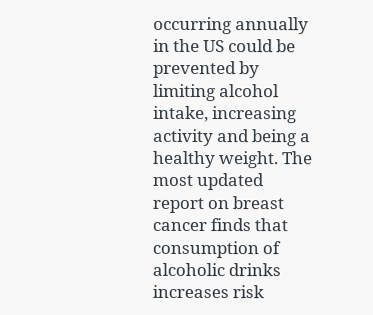occurring annually in the US could be prevented by limiting alcohol intake, increasing activity and being a healthy weight. The most updated report on breast cancer finds that consumption of alcoholic drinks increases risk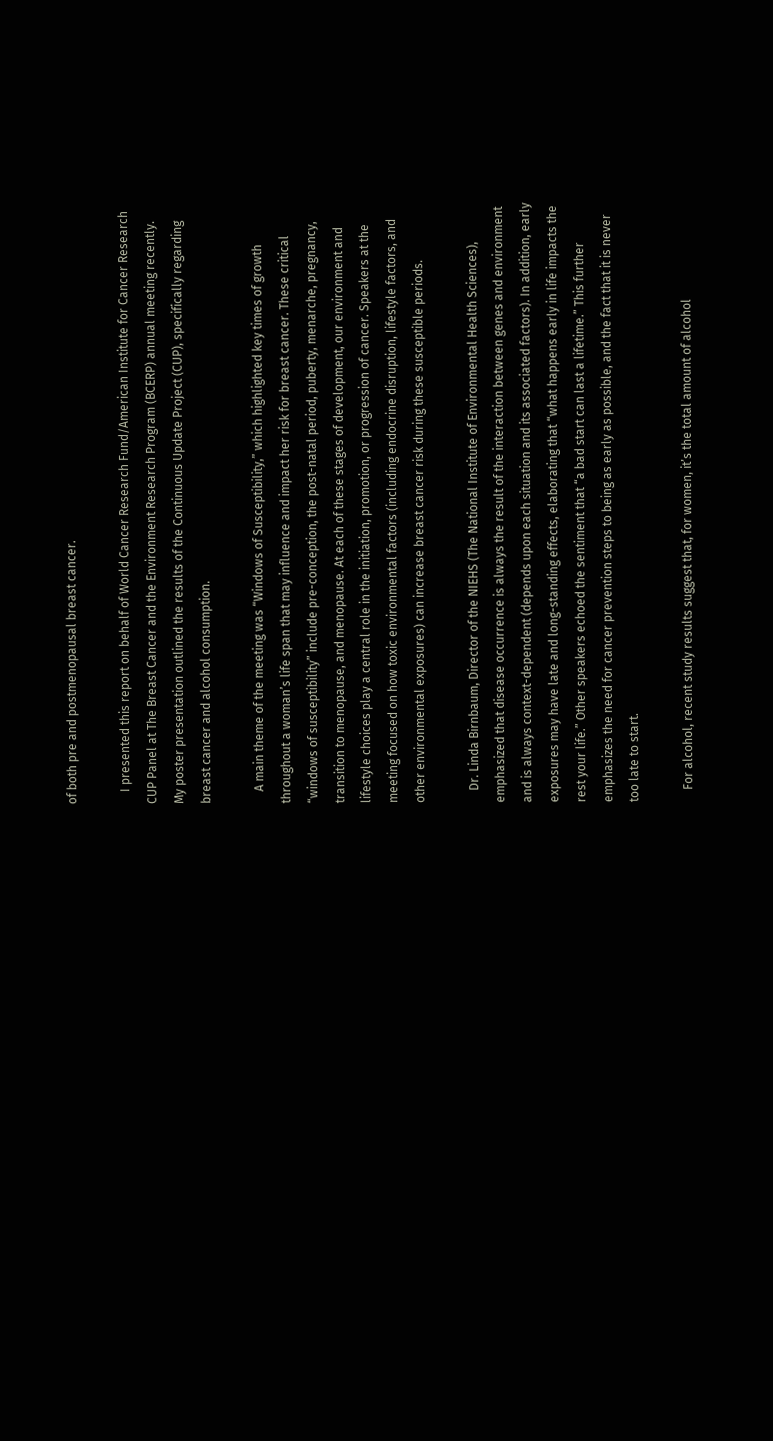of both pre and postmenopausal breast cancer.

    I presented this report on behalf of World Cancer Research Fund/American Institute for Cancer Research CUP Panel at The Breast Cancer and the Environment Research Program (BCERP) annual meeting recently. My poster presentation outlined the results of the Continuous Update Project (CUP), specifically regarding breast cancer and alcohol consumption.

    A main theme of the meeting was “Windows of Susceptibility,” which highlighted key times of growth throughout a woman’s life span that may influence and impact her risk for breast cancer. These critical “windows of susceptibility” include pre-conception, the post-natal period, puberty, menarche, pregnancy, transition to menopause, and menopause. At each of these stages of development, our environment and lifestyle choices play a central role in the initiation, promotion, or progression of cancer. Speakers at the meeting focused on how toxic environmental factors (including endocrine disruption, lifestyle factors, and other environmental exposures) can increase breast cancer risk during these susceptible periods.

    Dr. Linda Birnbaum, Director of the NIEHS (The National Institute of Environmental Health Sciences), emphasized that disease occurrence is always the result of the interaction between genes and environment and is always context-dependent (depends upon each situation and its associated factors). In addition, early exposures may have late and long-standing effects, elaborating that “what happens early in life impacts the rest your life.” Other speakers echoed the sentiment that “a bad start can last a lifetime.” This further emphasizes the need for cancer prevention steps to being as early as possible, and the fact that it is never too late to start.

    For alcohol, recent study results suggest that, for women, it’s the total amount of alcohol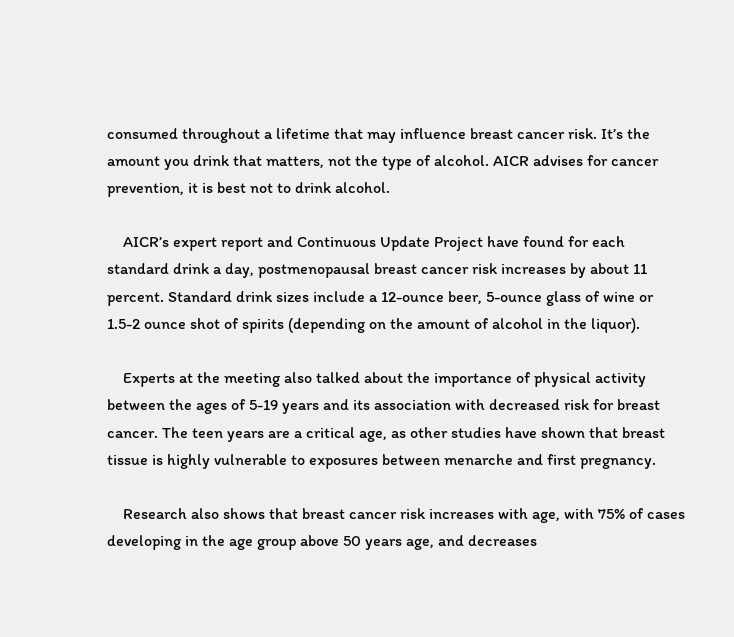consumed throughout a lifetime that may influence breast cancer risk. It’s the amount you drink that matters, not the type of alcohol. AICR advises for cancer prevention, it is best not to drink alcohol.

    AICR’s expert report and Continuous Update Project have found for each standard drink a day, postmenopausal breast cancer risk increases by about 11 percent. Standard drink sizes include a 12-ounce beer, 5-ounce glass of wine or 1.5-2 ounce shot of spirits (depending on the amount of alcohol in the liquor).

    Experts at the meeting also talked about the importance of physical activity between the ages of 5-19 years and its association with decreased risk for breast cancer. The teen years are a critical age, as other studies have shown that breast tissue is highly vulnerable to exposures between menarche and first pregnancy.

    Research also shows that breast cancer risk increases with age, with 75% of cases developing in the age group above 50 years age, and decreases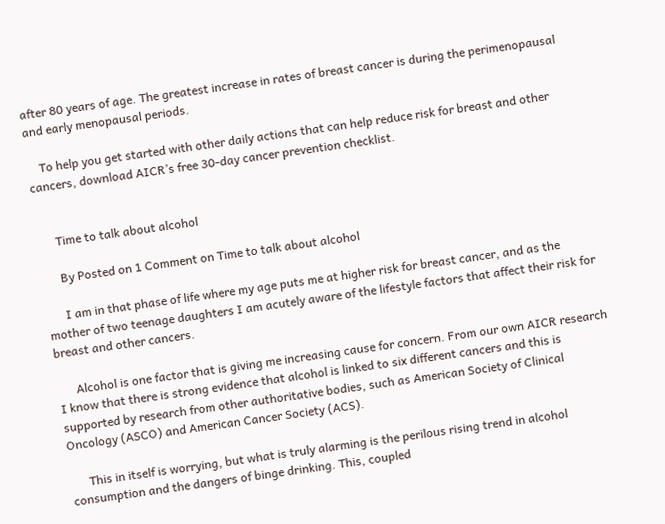after 80 years of age. The greatest increase in rates of breast cancer is during the perimenopausal and early menopausal periods.

    To help you get started with other daily actions that can help reduce risk for breast and other cancers, download AICR’s free 30-day cancer prevention checklist.


      Time to talk about alcohol

      By Posted on 1 Comment on Time to talk about alcohol

      I am in that phase of life where my age puts me at higher risk for breast cancer, and as the mother of two teenage daughters I am acutely aware of the lifestyle factors that affect their risk for breast and other cancers.

      Alcohol is one factor that is giving me increasing cause for concern. From our own AICR research I know that there is strong evidence that alcohol is linked to six different cancers and this is supported by research from other authoritative bodies, such as American Society of Clinical Oncology (ASCO) and American Cancer Society (ACS).

      This in itself is worrying, but what is truly alarming is the perilous rising trend in alcohol consumption and the dangers of binge drinking. This, coupled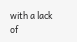with a lack of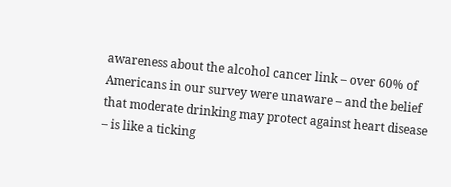awareness about the alcohol cancer link – over 60% of Americans in our survey were unaware – and the belief that moderate drinking may protect against heart disease – is like a ticking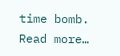time bomb. Read more…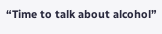“Time to talk about alcohol”